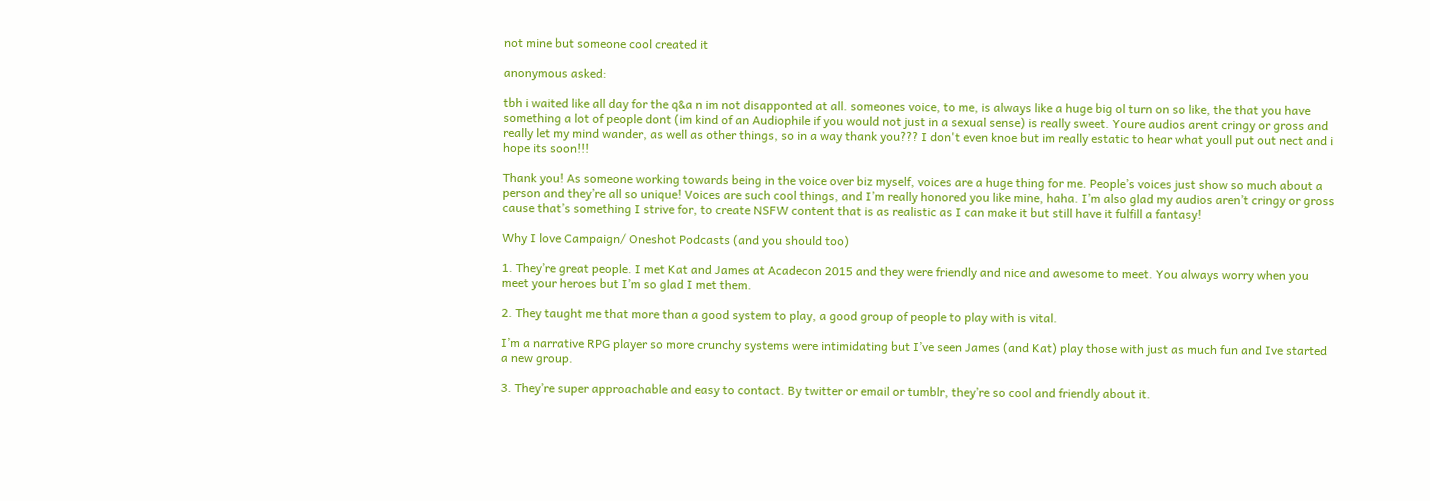not mine but someone cool created it

anonymous asked:

tbh i waited like all day for the q&a n im not disapponted at all. someones voice, to me, is always like a huge big ol turn on so like, the that you have something a lot of people dont (im kind of an Audiophile if you would not just in a sexual sense) is really sweet. Youre audios arent cringy or gross and really let my mind wander, as well as other things, so in a way thank you??? I don't even knoe but im really estatic to hear what youll put out nect and i hope its soon!!!

Thank you! As someone working towards being in the voice over biz myself, voices are a huge thing for me. People’s voices just show so much about a person and they’re all so unique! Voices are such cool things, and I’m really honored you like mine, haha. I’m also glad my audios aren’t cringy or gross cause that’s something I strive for, to create NSFW content that is as realistic as I can make it but still have it fulfill a fantasy!

Why I love Campaign/ Oneshot Podcasts (and you should too)

1. They’re great people. I met Kat and James at Acadecon 2015 and they were friendly and nice and awesome to meet. You always worry when you meet your heroes but I’m so glad I met them.

2. They taught me that more than a good system to play, a good group of people to play with is vital.

I’m a narrative RPG player so more crunchy systems were intimidating but I’ve seen James (and Kat) play those with just as much fun and Ive started a new group.

3. They’re super approachable and easy to contact. By twitter or email or tumblr, they’re so cool and friendly about it.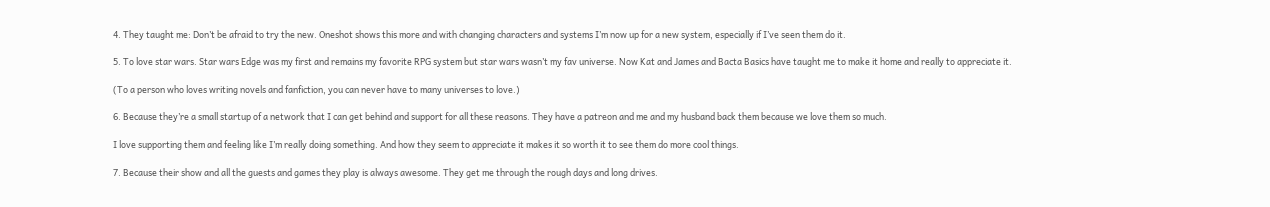4. They taught me: Don’t be afraid to try the new. Oneshot shows this more and with changing characters and systems I’m now up for a new system, especially if I’ve seen them do it.

5. To love star wars. Star wars Edge was my first and remains my favorite RPG system but star wars wasn’t my fav universe. Now Kat and James and Bacta Basics have taught me to make it home and really to appreciate it.

(To a person who loves writing novels and fanfiction, you can never have to many universes to love.)

6. Because they’re a small startup of a network that I can get behind and support for all these reasons. They have a patreon and me and my husband back them because we love them so much.

I love supporting them and feeling like I’m really doing something. And how they seem to appreciate it makes it so worth it to see them do more cool things.

7. Because their show and all the guests and games they play is always awesome. They get me through the rough days and long drives.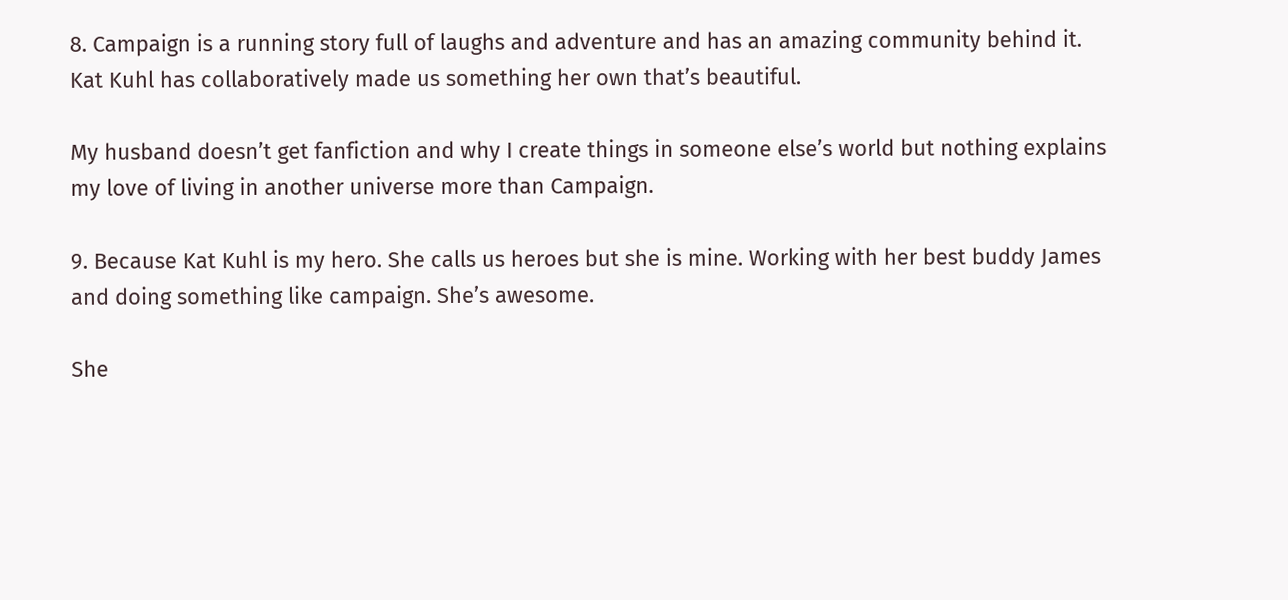8. Campaign is a running story full of laughs and adventure and has an amazing community behind it. Kat Kuhl has collaboratively made us something her own that’s beautiful.

My husband doesn’t get fanfiction and why I create things in someone else’s world but nothing explains my love of living in another universe more than Campaign.

9. Because Kat Kuhl is my hero. She calls us heroes but she is mine. Working with her best buddy James and doing something like campaign. She’s awesome.

She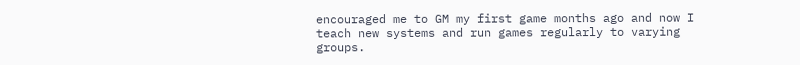encouraged me to GM my first game months ago and now I teach new systems and run games regularly to varying groups.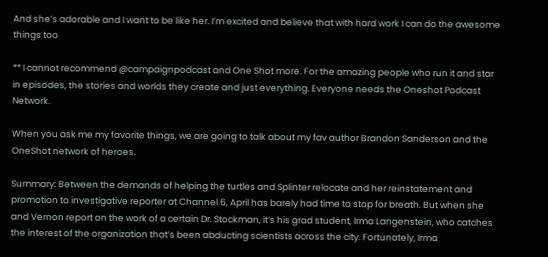And she’s adorable and I want to be like her. I’m excited and believe that with hard work I can do the awesome things too

** I cannot recommend @campaignpodcast and One Shot more. For the amazing people who run it and star in episodes, the stories and worlds they create and just everything. Everyone needs the Oneshot Podcast Network.

When you ask me my favorite things, we are going to talk about my fav author Brandon Sanderson and the OneShot network of heroes.

Summary: Between the demands of helping the turtles and Splinter relocate and her reinstatement and promotion to investigative reporter at Channel 6, April has barely had time to stop for breath. But when she and Vernon report on the work of a certain Dr. Stockman, it’s his grad student, Irma Langenstein, who catches the interest of the organization that’s been abducting scientists across the city. Fortunately, Irma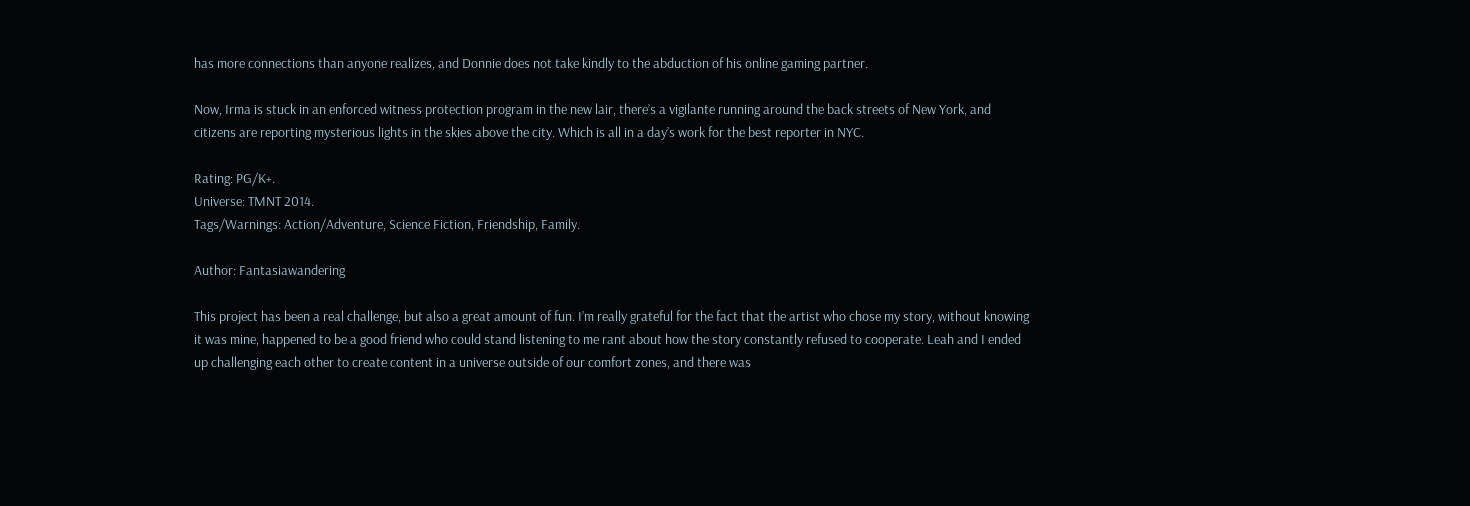has more connections than anyone realizes, and Donnie does not take kindly to the abduction of his online gaming partner.

Now, Irma is stuck in an enforced witness protection program in the new lair, there’s a vigilante running around the back streets of New York, and citizens are reporting mysterious lights in the skies above the city. Which is all in a day’s work for the best reporter in NYC.

Rating: PG/K+.
Universe: TMNT 2014.
Tags/Warnings: Action/Adventure, Science Fiction, Friendship, Family.

Author: Fantasiawandering

This project has been a real challenge, but also a great amount of fun. I’m really grateful for the fact that the artist who chose my story, without knowing it was mine, happened to be a good friend who could stand listening to me rant about how the story constantly refused to cooperate. Leah and I ended up challenging each other to create content in a universe outside of our comfort zones, and there was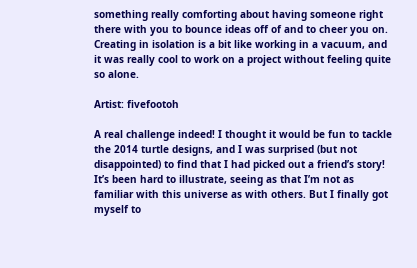something really comforting about having someone right there with you to bounce ideas off of and to cheer you on. Creating in isolation is a bit like working in a vacuum, and it was really cool to work on a project without feeling quite so alone.

Artist: fivefootoh

A real challenge indeed! I thought it would be fun to tackle the 2014 turtle designs, and I was surprised (but not disappointed) to find that I had picked out a friend’s story! It’s been hard to illustrate, seeing as that I’m not as familiar with this universe as with others. But I finally got myself to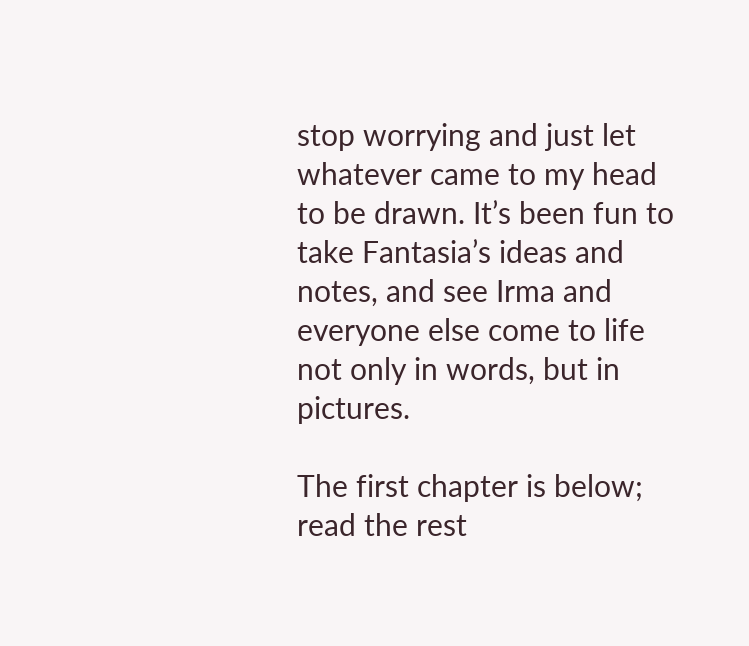stop worrying and just let whatever came to my head to be drawn. It’s been fun to take Fantasia’s ideas and notes, and see Irma and everyone else come to life not only in words, but in pictures.

The first chapter is below; read the rest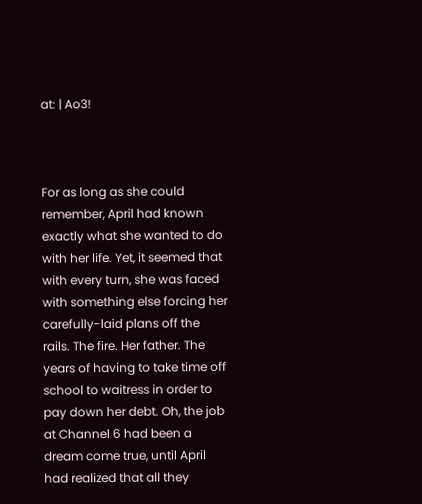at: | Ao3!



For as long as she could remember, April had known exactly what she wanted to do with her life. Yet, it seemed that with every turn, she was faced with something else forcing her carefully-laid plans off the rails. The fire. Her father. The years of having to take time off school to waitress in order to pay down her debt. Oh, the job at Channel 6 had been a dream come true, until April had realized that all they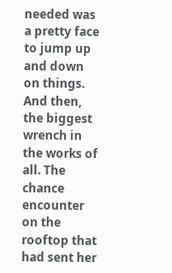needed was a pretty face to jump up and down on things. And then, the biggest wrench in the works of all. The chance encounter on the rooftop that had sent her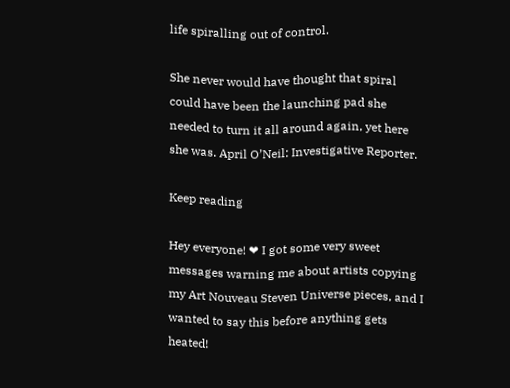life spiralling out of control.

She never would have thought that spiral could have been the launching pad she needed to turn it all around again, yet here she was. April O’Neil: Investigative Reporter.

Keep reading

Hey everyone! ❤ I got some very sweet messages warning me about artists copying my Art Nouveau Steven Universe pieces, and I wanted to say this before anything gets heated!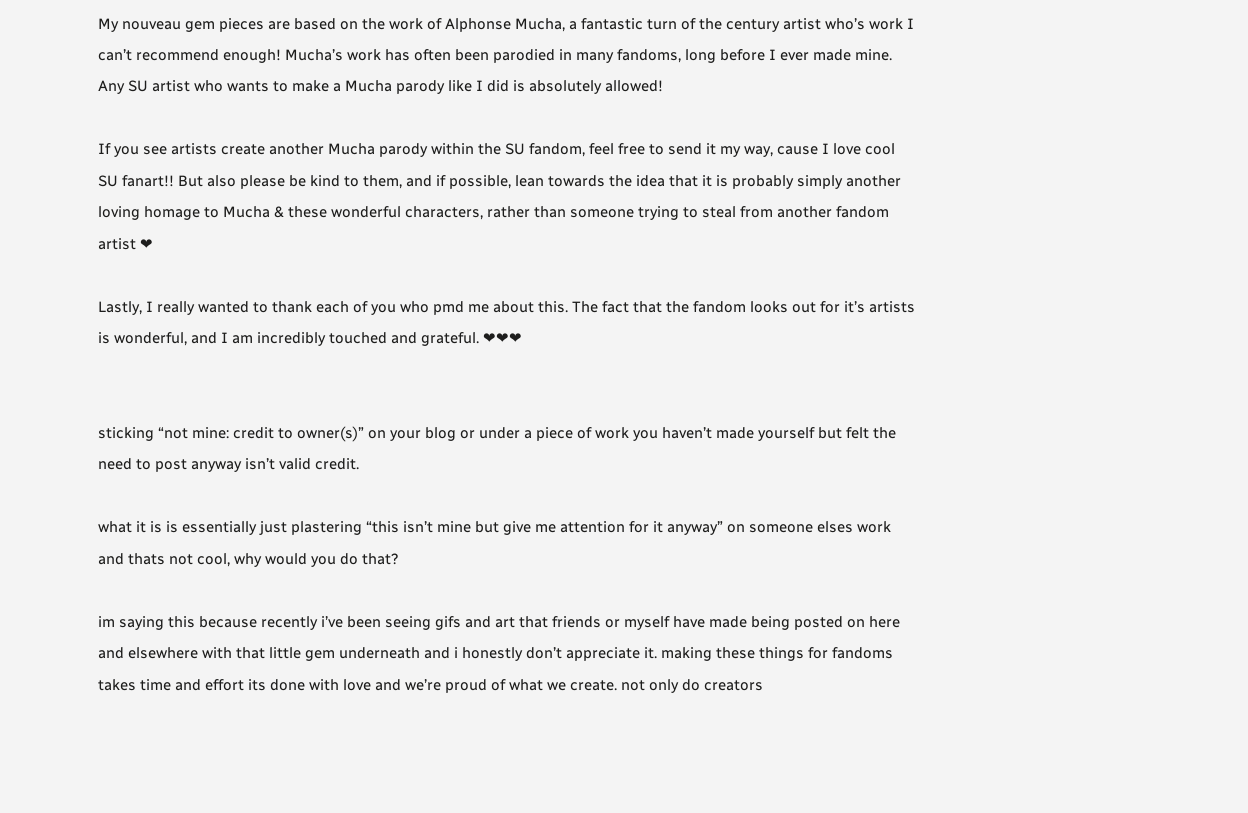My nouveau gem pieces are based on the work of Alphonse Mucha, a fantastic turn of the century artist who’s work I can’t recommend enough! Mucha’s work has often been parodied in many fandoms, long before I ever made mine. Any SU artist who wants to make a Mucha parody like I did is absolutely allowed!

If you see artists create another Mucha parody within the SU fandom, feel free to send it my way, cause I love cool SU fanart!! But also please be kind to them, and if possible, lean towards the idea that it is probably simply another loving homage to Mucha & these wonderful characters, rather than someone trying to steal from another fandom artist ❤

Lastly, I really wanted to thank each of you who pmd me about this. The fact that the fandom looks out for it’s artists is wonderful, and I am incredibly touched and grateful. ❤❤❤


sticking “not mine: credit to owner(s)” on your blog or under a piece of work you haven’t made yourself but felt the need to post anyway isn’t valid credit.

what it is is essentially just plastering “this isn’t mine but give me attention for it anyway” on someone elses work and thats not cool, why would you do that?

im saying this because recently i’ve been seeing gifs and art that friends or myself have made being posted on here and elsewhere with that little gem underneath and i honestly don’t appreciate it. making these things for fandoms takes time and effort its done with love and we’re proud of what we create. not only do creators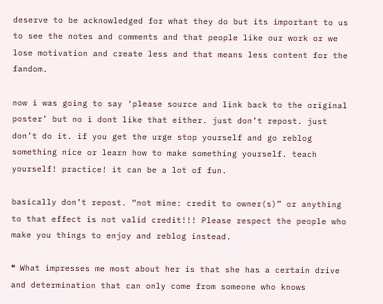deserve to be acknowledged for what they do but its important to us to see the notes and comments and that people like our work or we lose motivation and create less and that means less content for the fandom.

now i was going to say ‘please source and link back to the original poster’ but no i dont like that either. just don’t repost. just don’t do it. if you get the urge stop yourself and go reblog something nice or learn how to make something yourself. teach yourself! practice! it can be a lot of fun.

basically don’t repost. “not mine: credit to owner(s)” or anything to that effect is not valid credit!!! Please respect the people who make you things to enjoy and reblog instead.

❝ What impresses me most about her is that she has a certain drive and determination that can only come from someone who knows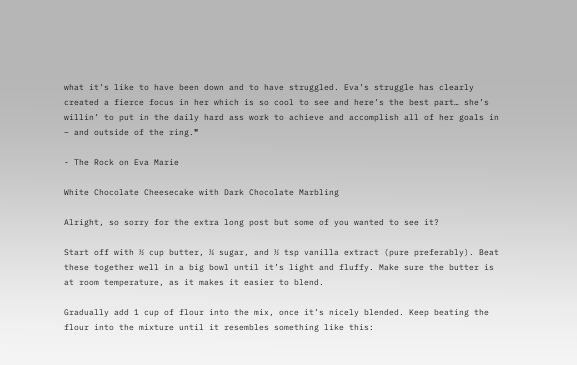what it’s like to have been down and to have struggled. Eva’s struggle has clearly created a fierce focus in her which is so cool to see and here’s the best part… she’s willin’ to put in the daily hard ass work to achieve and accomplish all of her goals in – and outside of the ring.❞

- The Rock on Eva Marie

White Chocolate Cheesecake with Dark Chocolate Marbling

Alright, so sorry for the extra long post but some of you wanted to see it?

Start off with ½ cup butter, ¼ sugar, and ½ tsp vanilla extract (pure preferably). Beat these together well in a big bowl until it’s light and fluffy. Make sure the butter is at room temperature, as it makes it easier to blend.

Gradually add 1 cup of flour into the mix, once it’s nicely blended. Keep beating the flour into the mixture until it resembles something like this: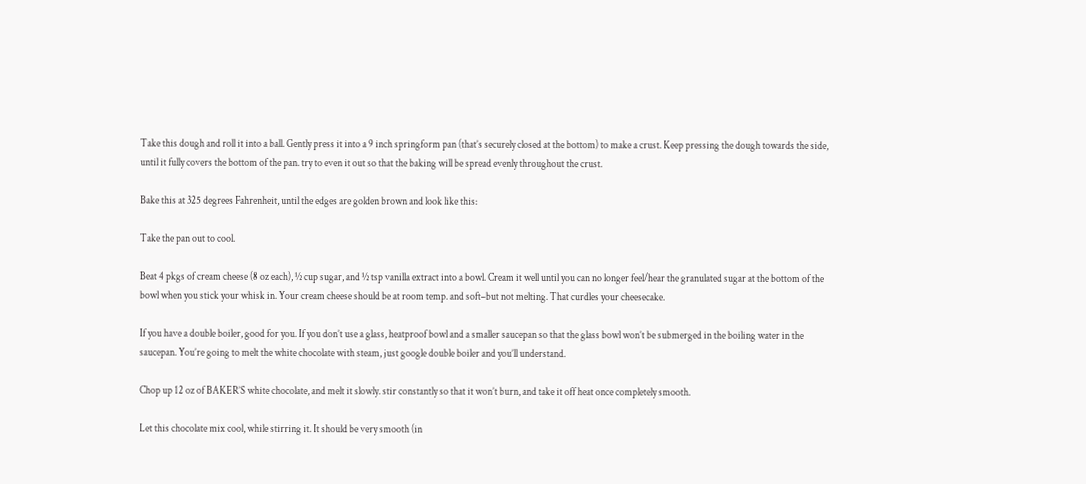Take this dough and roll it into a ball. Gently press it into a 9 inch springform pan (that’s securely closed at the bottom) to make a crust. Keep pressing the dough towards the side, until it fully covers the bottom of the pan. try to even it out so that the baking will be spread evenly throughout the crust.

Bake this at 325 degrees Fahrenheit, until the edges are golden brown and look like this:

Take the pan out to cool.

Beat 4 pkgs of cream cheese (8 oz each), ½ cup sugar, and ½ tsp vanilla extract into a bowl. Cream it well until you can no longer feel/hear the granulated sugar at the bottom of the bowl when you stick your whisk in. Your cream cheese should be at room temp. and soft–but not melting. That curdles your cheesecake.

If you have a double boiler, good for you. If you don’t use a glass, heatproof bowl and a smaller saucepan so that the glass bowl won’t be submerged in the boiling water in the saucepan. You’re going to melt the white chocolate with steam, just google double boiler and you’ll understand.

Chop up 12 oz of BAKER’S white chocolate, and melt it slowly. stir constantly so that it won’t burn, and take it off heat once completely smooth.

Let this chocolate mix cool, while stirring it. It should be very smooth (in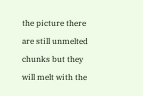the picture there are still unmelted chunks but they will melt with the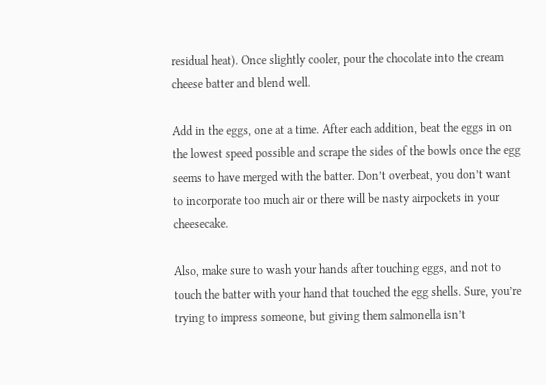residual heat). Once slightly cooler, pour the chocolate into the cream cheese batter and blend well.

Add in the eggs, one at a time. After each addition, beat the eggs in on the lowest speed possible and scrape the sides of the bowls once the egg seems to have merged with the batter. Don’t overbeat, you don’t want to incorporate too much air or there will be nasty airpockets in your cheesecake.

Also, make sure to wash your hands after touching eggs, and not to touch the batter with your hand that touched the egg shells. Sure, you’re trying to impress someone, but giving them salmonella isn’t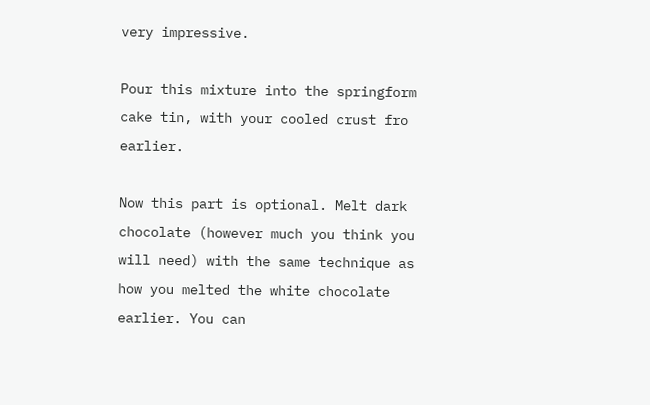very impressive.

Pour this mixture into the springform cake tin, with your cooled crust fro earlier.

Now this part is optional. Melt dark chocolate (however much you think you will need) with the same technique as how you melted the white chocolate earlier. You can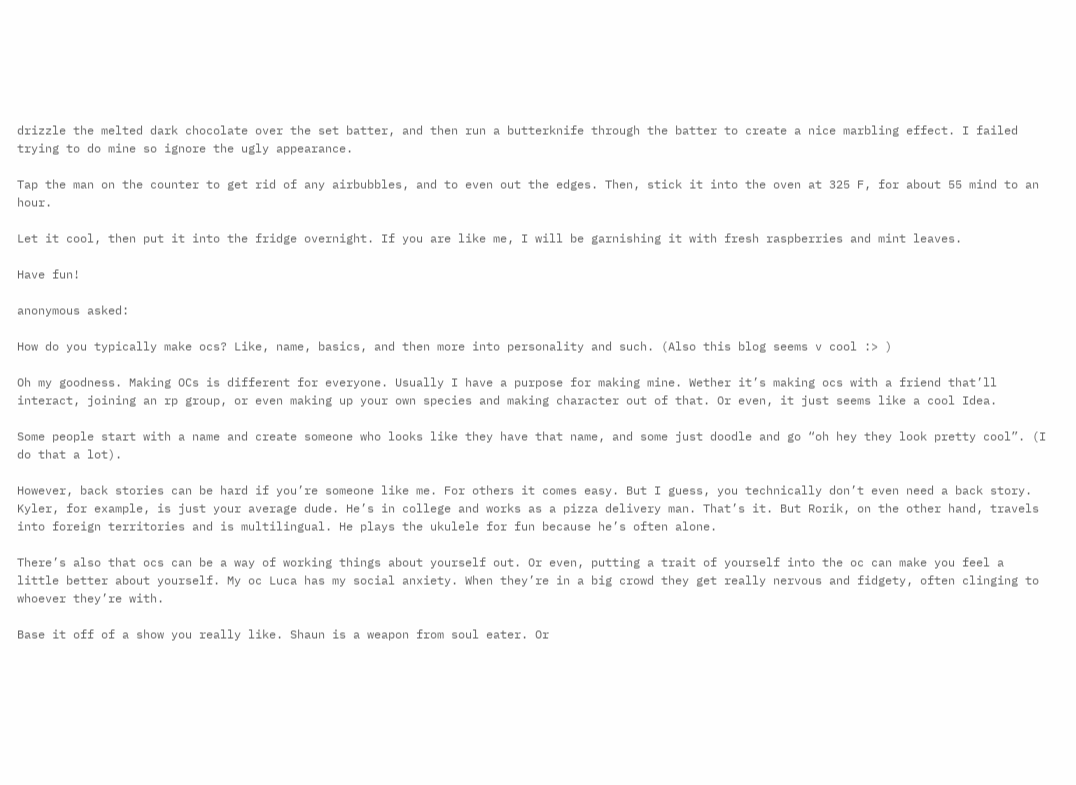drizzle the melted dark chocolate over the set batter, and then run a butterknife through the batter to create a nice marbling effect. I failed trying to do mine so ignore the ugly appearance.

Tap the man on the counter to get rid of any airbubbles, and to even out the edges. Then, stick it into the oven at 325 F, for about 55 mind to an hour.

Let it cool, then put it into the fridge overnight. If you are like me, I will be garnishing it with fresh raspberries and mint leaves.

Have fun!

anonymous asked:

How do you typically make ocs? Like, name, basics, and then more into personality and such. (Also this blog seems v cool :> )

Oh my goodness. Making OCs is different for everyone. Usually I have a purpose for making mine. Wether it’s making ocs with a friend that’ll interact, joining an rp group, or even making up your own species and making character out of that. Or even, it just seems like a cool Idea.

Some people start with a name and create someone who looks like they have that name, and some just doodle and go “oh hey they look pretty cool”. (I do that a lot).

However, back stories can be hard if you’re someone like me. For others it comes easy. But I guess, you technically don’t even need a back story. Kyler, for example, is just your average dude. He’s in college and works as a pizza delivery man. That’s it. But Rorik, on the other hand, travels into foreign territories and is multilingual. He plays the ukulele for fun because he’s often alone.

There’s also that ocs can be a way of working things about yourself out. Or even, putting a trait of yourself into the oc can make you feel a little better about yourself. My oc Luca has my social anxiety. When they’re in a big crowd they get really nervous and fidgety, often clinging to whoever they’re with.

Base it off of a show you really like. Shaun is a weapon from soul eater. Or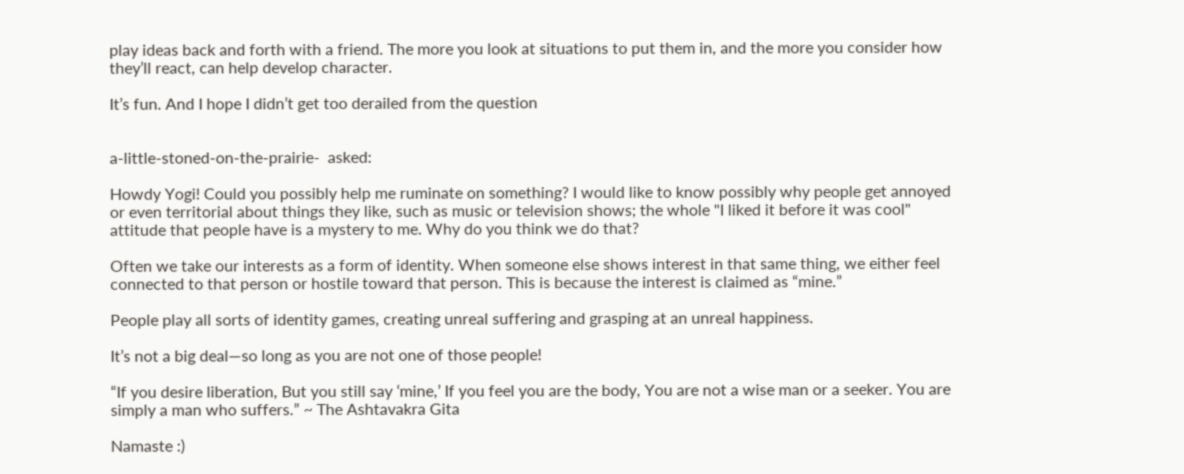play ideas back and forth with a friend. The more you look at situations to put them in, and the more you consider how they’ll react, can help develop character.

It’s fun. And I hope I didn’t get too derailed from the question


a-little-stoned-on-the-prairie-  asked:

Howdy Yogi! Could you possibly help me ruminate on something? I would like to know possibly why people get annoyed or even territorial about things they like, such as music or television shows; the whole "I liked it before it was cool" attitude that people have is a mystery to me. Why do you think we do that?

Often we take our interests as a form of identity. When someone else shows interest in that same thing, we either feel connected to that person or hostile toward that person. This is because the interest is claimed as “mine.”

People play all sorts of identity games, creating unreal suffering and grasping at an unreal happiness.

It’s not a big deal—so long as you are not one of those people!

“If you desire liberation, But you still say ‘mine,’ If you feel you are the body, You are not a wise man or a seeker. You are simply a man who suffers.” ~ The Ashtavakra Gita

Namaste :)